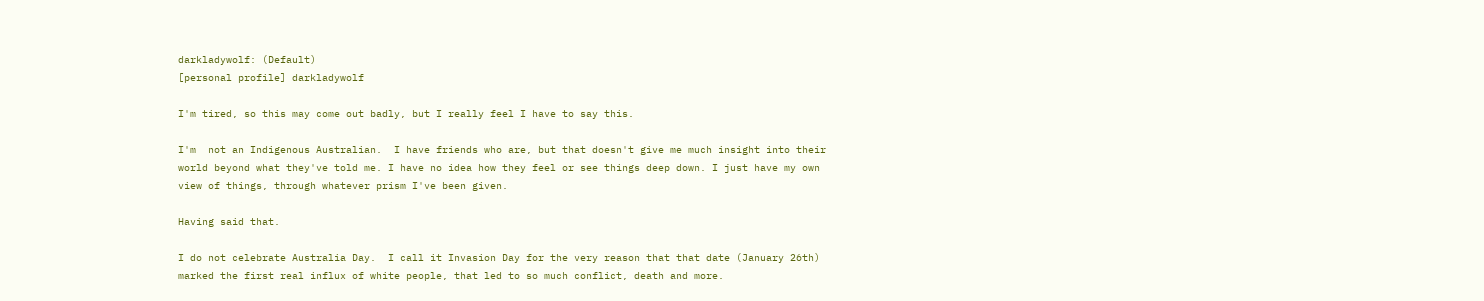darkladywolf: (Default)
[personal profile] darkladywolf

I'm tired, so this may come out badly, but I really feel I have to say this.

I'm  not an Indigenous Australian.  I have friends who are, but that doesn't give me much insight into their world beyond what they've told me. I have no idea how they feel or see things deep down. I just have my own view of things, through whatever prism I've been given.

Having said that.

I do not celebrate Australia Day.  I call it Invasion Day for the very reason that that date (January 26th) marked the first real influx of white people, that led to so much conflict, death and more.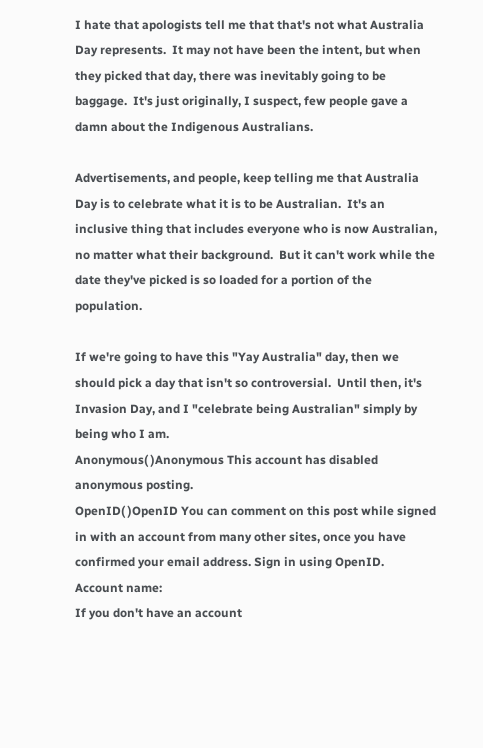I hate that apologists tell me that that's not what Australia Day represents.  It may not have been the intent, but when they picked that day, there was inevitably going to be baggage.  It's just originally, I suspect, few people gave a damn about the Indigenous Australians.

Advertisements, and people, keep telling me that Australia Day is to celebrate what it is to be Australian.  It's an inclusive thing that includes everyone who is now Australian, no matter what their background.  But it can't work while the date they've picked is so loaded for a portion of the population.

If we're going to have this "Yay Australia" day, then we should pick a day that isn't so controversial.  Until then, it's Invasion Day, and I "celebrate being Australian" simply by being who I am.
Anonymous( )Anonymous This account has disabled anonymous posting.
OpenID( )OpenID You can comment on this post while signed in with an account from many other sites, once you have confirmed your email address. Sign in using OpenID.
Account name:
If you don't have an account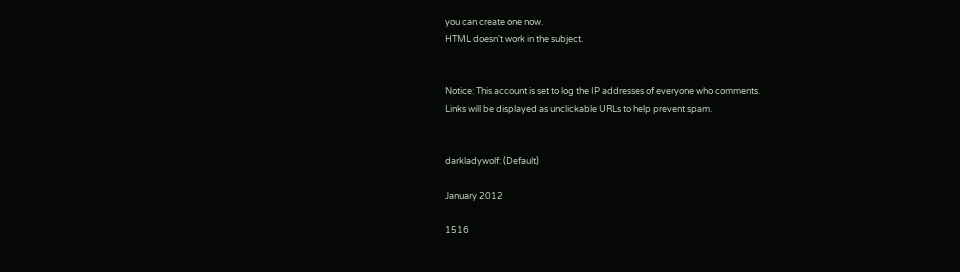you can create one now.
HTML doesn't work in the subject.


Notice: This account is set to log the IP addresses of everyone who comments.
Links will be displayed as unclickable URLs to help prevent spam.


darkladywolf: (Default)

January 2012

1516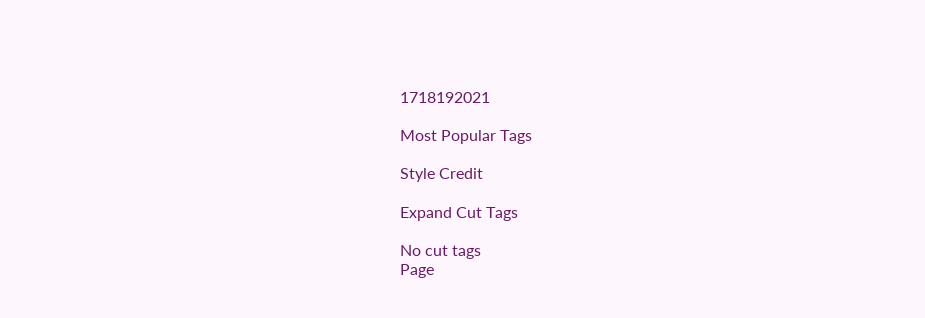1718192021

Most Popular Tags

Style Credit

Expand Cut Tags

No cut tags
Page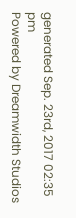generated Sep. 23rd, 2017 02:35 pm
Powered by Dreamwidth Studios